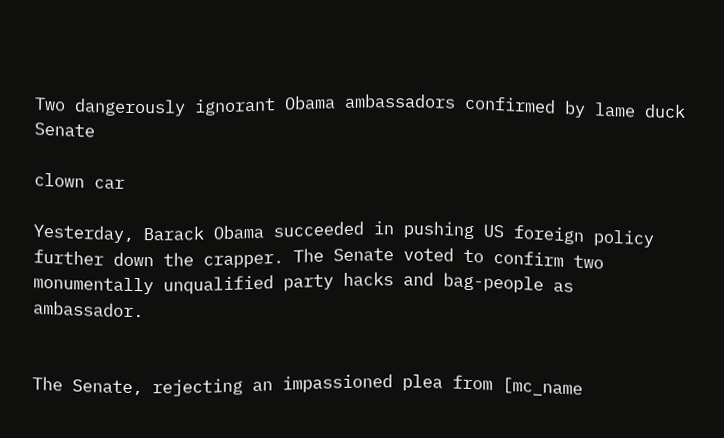Two dangerously ignorant Obama ambassadors confirmed by lame duck Senate

clown car

Yesterday, Barack Obama succeeded in pushing US foreign policy further down the crapper. The Senate voted to confirm two monumentally unqualified party hacks and bag-people as ambassador.


The Senate, rejecting an impassioned plea from [mc_name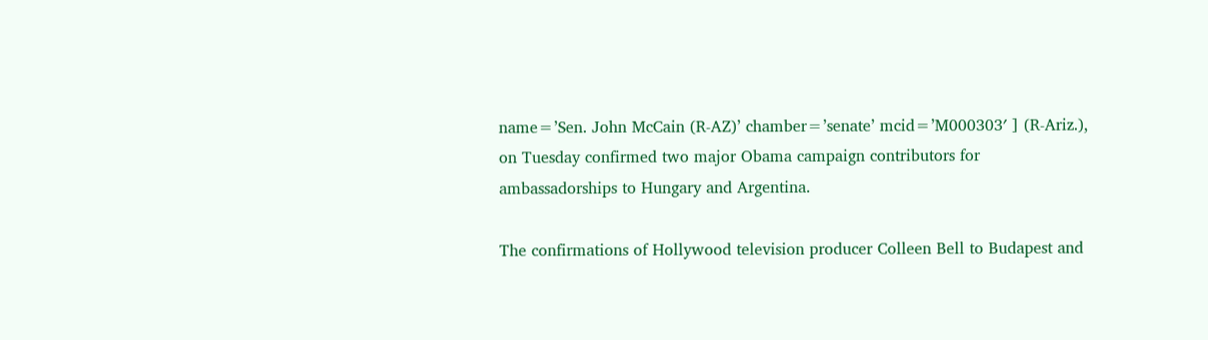name=’Sen. John McCain (R-AZ)’ chamber=’senate’ mcid=’M000303′ ] (R-Ariz.), on Tuesday confirmed two major Obama campaign contributors for ambassadorships to Hungary and Argentina.

The confirmations of Hollywood television producer Colleen Bell to Budapest and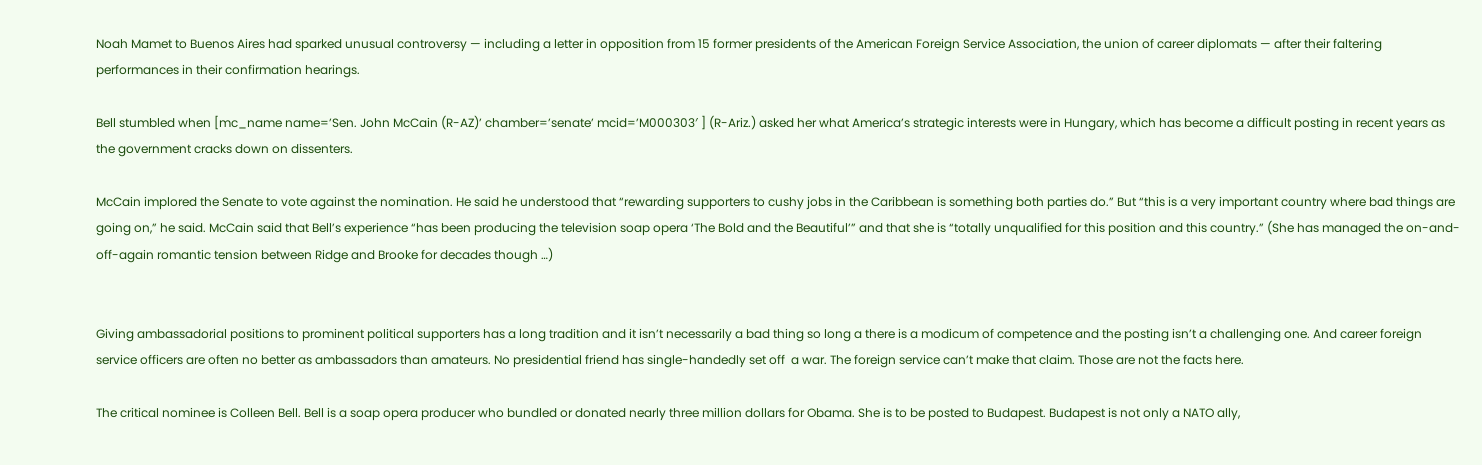Noah Mamet to Buenos Aires had sparked unusual controversy — including a letter in opposition from 15 former presidents of the American Foreign Service Association, the union of career diplomats — after their faltering performances in their confirmation hearings.

Bell stumbled when [mc_name name=’Sen. John McCain (R-AZ)’ chamber=’senate’ mcid=’M000303′ ] (R-Ariz.) asked her what America’s strategic interests were in Hungary, which has become a difficult posting in recent years as the government cracks down on dissenters.

McCain implored the Senate to vote against the nomination. He said he understood that “rewarding supporters to cushy jobs in the Caribbean is something both parties do.” But “this is a very important country where bad things are going on,” he said. McCain said that Bell’s experience “has been producing the television soap opera ‘The Bold and the Beautiful’” and that she is “totally unqualified for this position and this country.” (She has managed the on-and-off-again romantic tension between Ridge and Brooke for decades though …)


Giving ambassadorial positions to prominent political supporters has a long tradition and it isn’t necessarily a bad thing so long a there is a modicum of competence and the posting isn’t a challenging one. And career foreign service officers are often no better as ambassadors than amateurs. No presidential friend has single-handedly set off  a war. The foreign service can’t make that claim. Those are not the facts here.

The critical nominee is Colleen Bell. Bell is a soap opera producer who bundled or donated nearly three million dollars for Obama. She is to be posted to Budapest. Budapest is not only a NATO ally,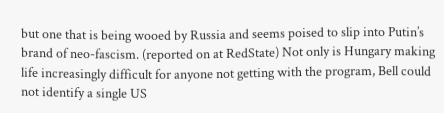but one that is being wooed by Russia and seems poised to slip into Putin’s brand of neo-fascism. (reported on at RedState) Not only is Hungary making life increasingly difficult for anyone not getting with the program, Bell could not identify a single US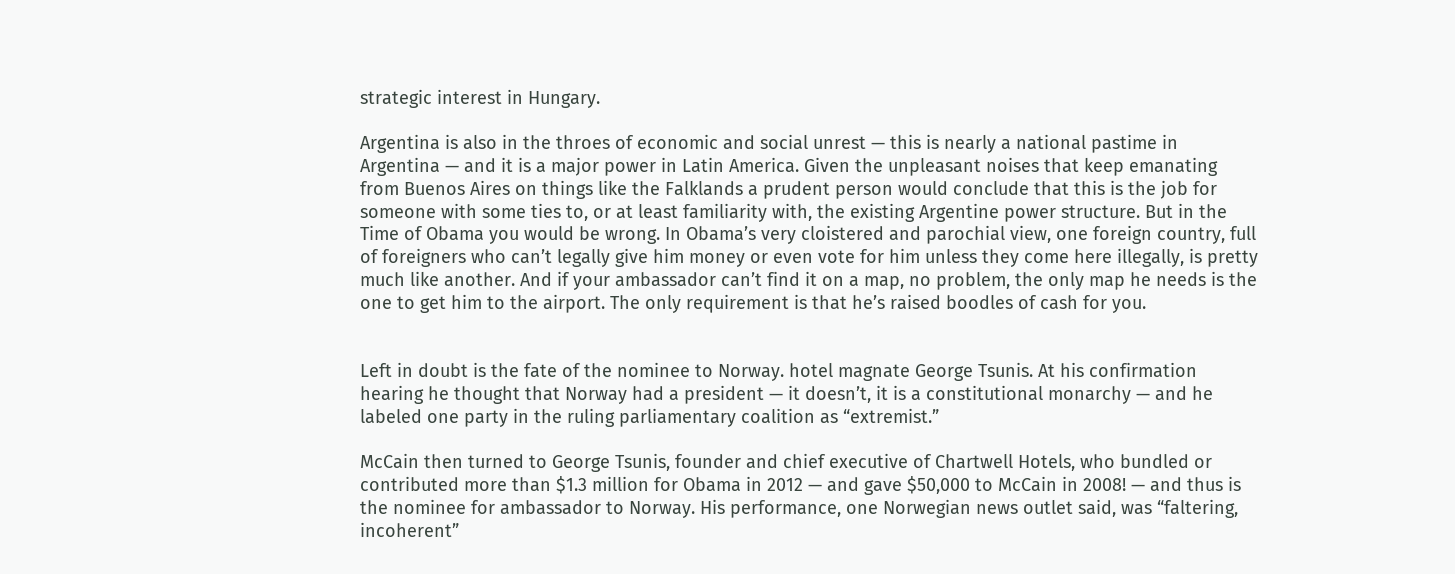strategic interest in Hungary.

Argentina is also in the throes of economic and social unrest — this is nearly a national pastime in Argentina — and it is a major power in Latin America. Given the unpleasant noises that keep emanating from Buenos Aires on things like the Falklands a prudent person would conclude that this is the job for someone with some ties to, or at least familiarity with, the existing Argentine power structure. But in the Time of Obama you would be wrong. In Obama’s very cloistered and parochial view, one foreign country, full of foreigners who can’t legally give him money or even vote for him unless they come here illegally, is pretty much like another. And if your ambassador can’t find it on a map, no problem, the only map he needs is the one to get him to the airport. The only requirement is that he’s raised boodles of cash for you.


Left in doubt is the fate of the nominee to Norway. hotel magnate George Tsunis. At his confirmation hearing he thought that Norway had a president — it doesn’t, it is a constitutional monarchy — and he labeled one party in the ruling parliamentary coalition as “extremist.”

McCain then turned to George Tsunis, founder and chief executive of Chartwell Hotels, who bundled or contributed more than $1.3 million for Obama in 2012 — and gave $50,000 to McCain in 2008! — and thus is the nominee for ambassador to Norway. His performance, one Norwegian news outlet said, was “faltering, incoherent”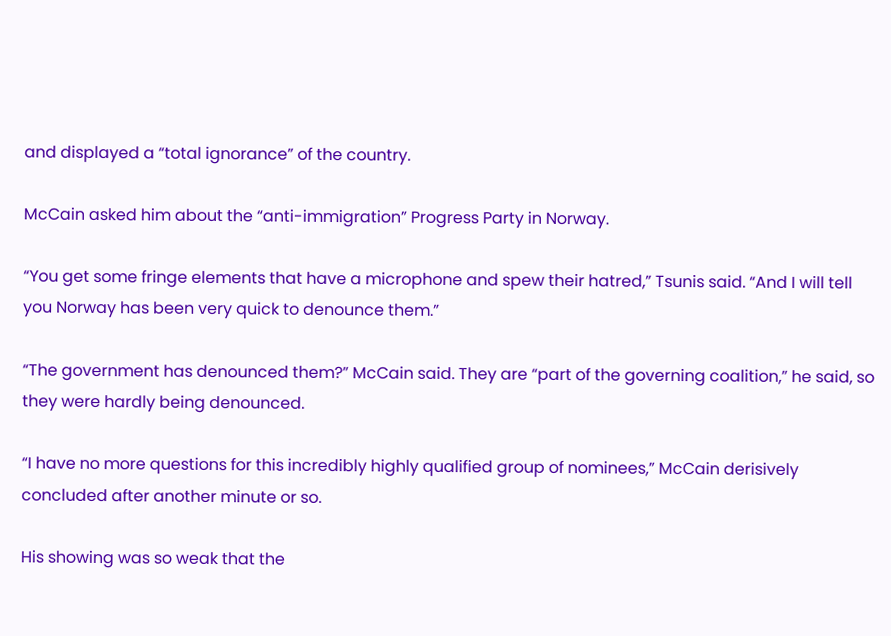and displayed a “total ignorance” of the country.

McCain asked him about the “anti-immigration” Progress Party in Norway.

“You get some fringe elements that have a microphone and spew their hatred,” Tsunis said. “And I will tell you Norway has been very quick to denounce them.”

“The government has denounced them?” McCain said. They are “part of the governing coalition,” he said, so they were hardly being denounced.

“I have no more questions for this incredibly highly qualified group of nominees,” McCain derisively concluded after another minute or so.

His showing was so weak that the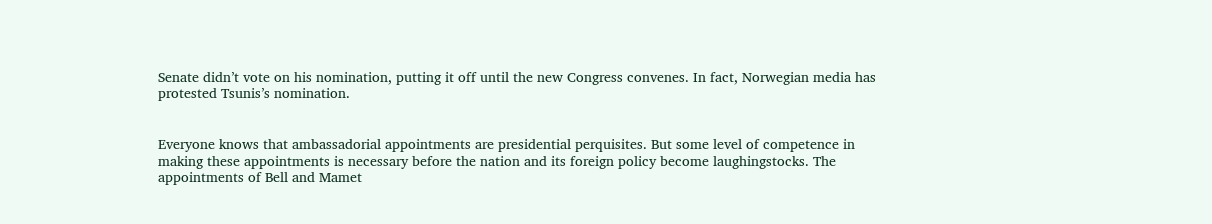Senate didn’t vote on his nomination, putting it off until the new Congress convenes. In fact, Norwegian media has protested Tsunis’s nomination.


Everyone knows that ambassadorial appointments are presidential perquisites. But some level of competence in making these appointments is necessary before the nation and its foreign policy become laughingstocks. The appointments of Bell and Mamet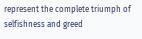represent the complete triumph of selfishness and greed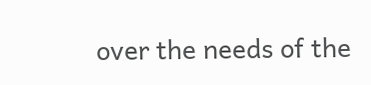over the needs of the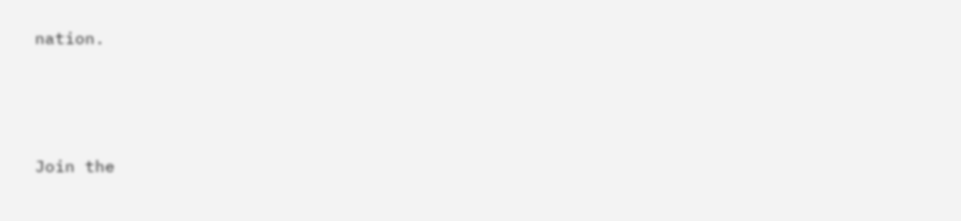nation.




Join the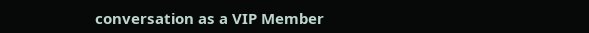conversation as a VIP Member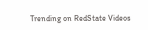Trending on RedState Videos